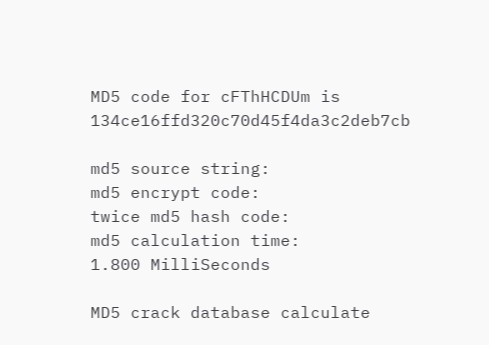MD5 code for cFThHCDUm is 134ce16ffd320c70d45f4da3c2deb7cb

md5 source string:
md5 encrypt code:
twice md5 hash code:
md5 calculation time:
1.800 MilliSeconds

MD5 crack database calculate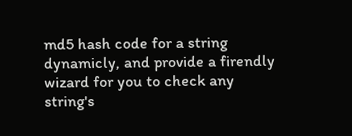md5 hash code for a string dynamicly, and provide a firendly wizard for you to check any string's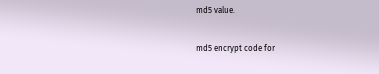md5 value.

md5 encrypt code for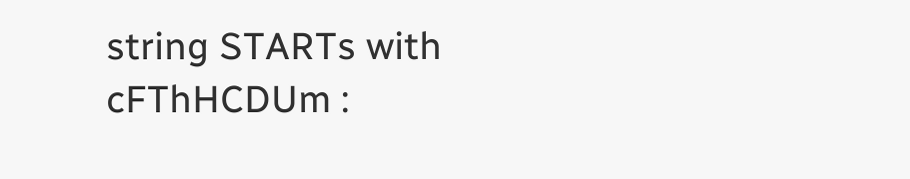string STARTs with cFThHCDUm :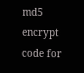md5 encrypt code for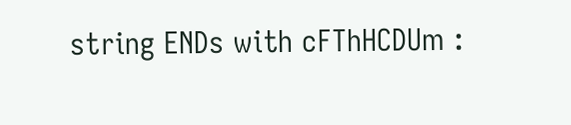string ENDs with cFThHCDUm :